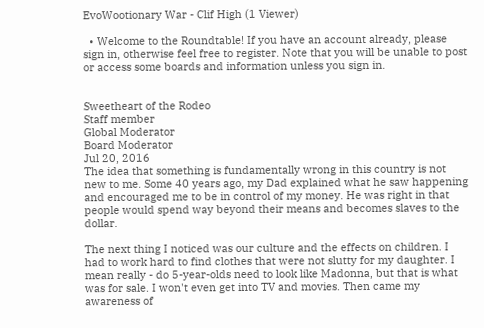EvoWootionary War - Clif High (1 Viewer)

  • Welcome to the Roundtable! If you have an account already, please sign in, otherwise feel free to register. Note that you will be unable to post or access some boards and information unless you sign in.


Sweetheart of the Rodeo
Staff member
Global Moderator
Board Moderator
Jul 20, 2016
The idea that something is fundamentally wrong in this country is not new to me. Some 40 years ago, my Dad explained what he saw happening and encouraged me to be in control of my money. He was right in that people would spend way beyond their means and becomes slaves to the dollar.

The next thing I noticed was our culture and the effects on children. I had to work hard to find clothes that were not slutty for my daughter. I mean really - do 5-year-olds need to look like Madonna, but that is what was for sale. I won't even get into TV and movies. Then came my awareness of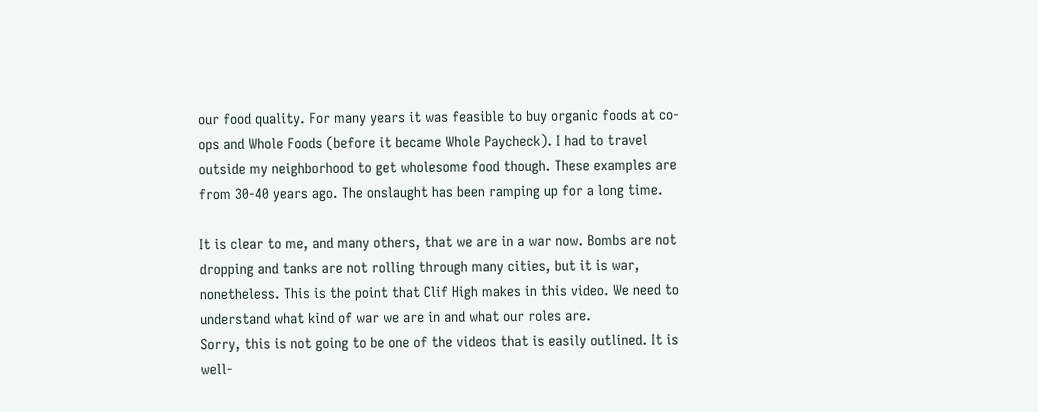our food quality. For many years it was feasible to buy organic foods at co-ops and Whole Foods (before it became Whole Paycheck). I had to travel outside my neighborhood to get wholesome food though. These examples are from 30-40 years ago. The onslaught has been ramping up for a long time.

It is clear to me, and many others, that we are in a war now. Bombs are not dropping and tanks are not rolling through many cities, but it is war, nonetheless. This is the point that Clif High makes in this video. We need to understand what kind of war we are in and what our roles are.
Sorry, this is not going to be one of the videos that is easily outlined. It is well-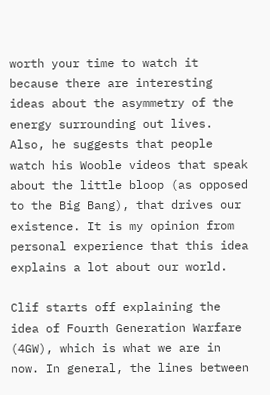worth your time to watch it because there are interesting ideas about the asymmetry of the energy surrounding out lives. Also, he suggests that people watch his Wooble videos that speak about the little bloop (as opposed to the Big Bang), that drives our existence. It is my opinion from personal experience that this idea explains a lot about our world.

Clif starts off explaining the idea of Fourth Generation Warfare (4GW), which is what we are in now. In general, the lines between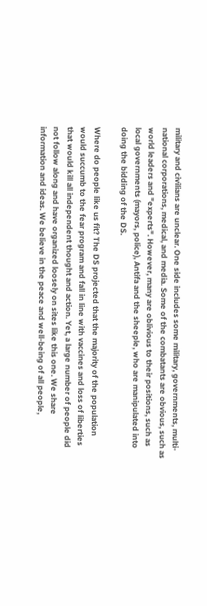military and civilians are unclear. One side includes some military, governments, multi-national corporations, medical, and media. Some of the combatants are obvious, such as world leaders and "experts". However, many are oblivious to their positions, such as local governments (mayors, police), Antifa and the sheeple, who are manipulated into doing the bidding of the DS.

Where do people like us fit? The DS projected that the majority of the population would succumb to the fear program and fall in line with vaccines and loss of liberties that would kill all independent thought and action. Yet, a large number of people did not follow along and have organized loosely on sites like this one. We share information and ideas. We believe in the peace and well-being of all people,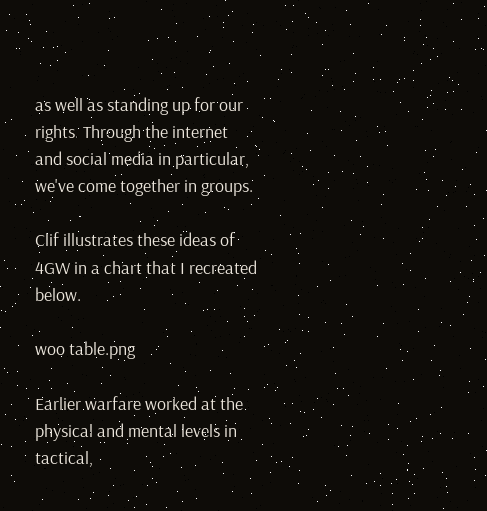as well as standing up for our rights. Through the internet and social media in particular, we've come together in groups.

Clif illustrates these ideas of 4GW in a chart that I recreated below.

woo table.png

Earlier warfare worked at the physical and mental levels in tactical,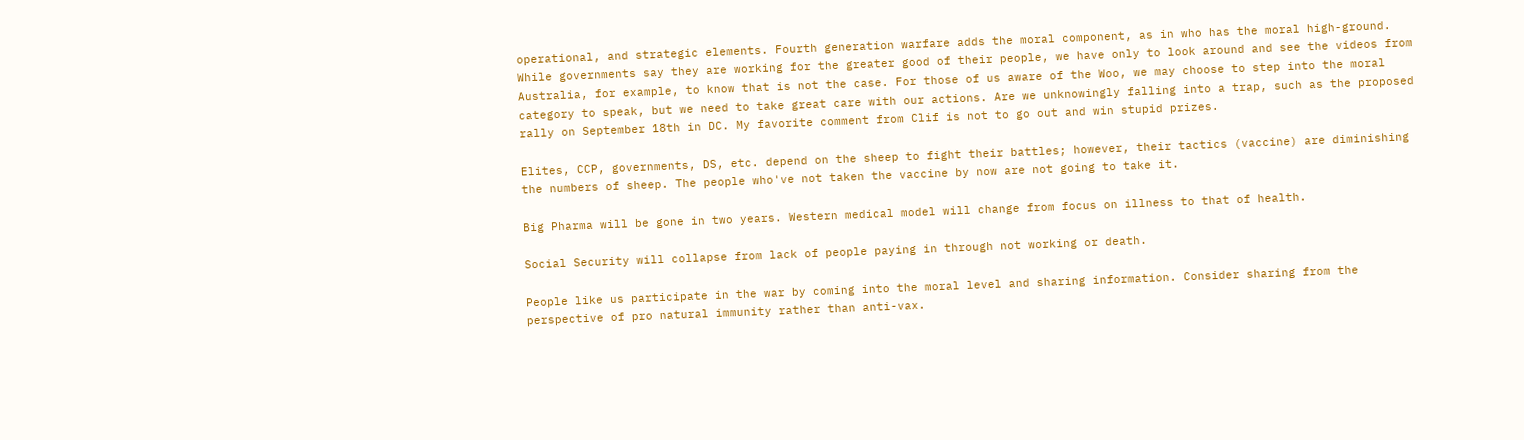operational, and strategic elements. Fourth generation warfare adds the moral component, as in who has the moral high-ground. While governments say they are working for the greater good of their people, we have only to look around and see the videos from Australia, for example, to know that is not the case. For those of us aware of the Woo, we may choose to step into the moral category to speak, but we need to take great care with our actions. Are we unknowingly falling into a trap, such as the proposed rally on September 18th in DC. My favorite comment from Clif is not to go out and win stupid prizes.

Elites, CCP, governments, DS, etc. depend on the sheep to fight their battles; however, their tactics (vaccine) are diminishing the numbers of sheep. The people who've not taken the vaccine by now are not going to take it.

Big Pharma will be gone in two years. Western medical model will change from focus on illness to that of health.

Social Security will collapse from lack of people paying in through not working or death.

People like us participate in the war by coming into the moral level and sharing information. Consider sharing from the perspective of pro natural immunity rather than anti-vax.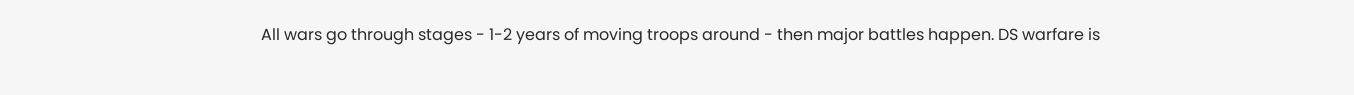All wars go through stages - 1-2 years of moving troops around - then major battles happen. DS warfare is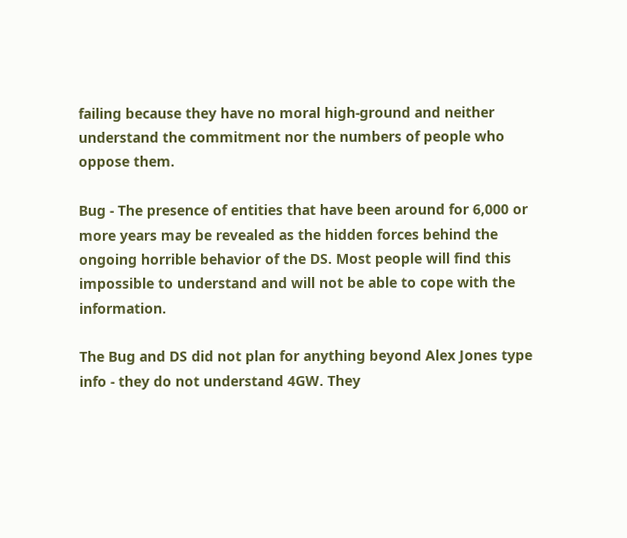failing because they have no moral high-ground and neither understand the commitment nor the numbers of people who oppose them.

Bug - The presence of entities that have been around for 6,000 or more years may be revealed as the hidden forces behind the ongoing horrible behavior of the DS. Most people will find this impossible to understand and will not be able to cope with the information.

The Bug and DS did not plan for anything beyond Alex Jones type info - they do not understand 4GW. They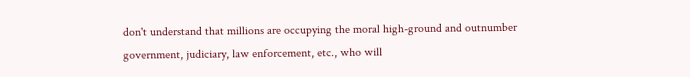don't understand that millions are occupying the moral high-ground and outnumber government, judiciary, law enforcement, etc., who will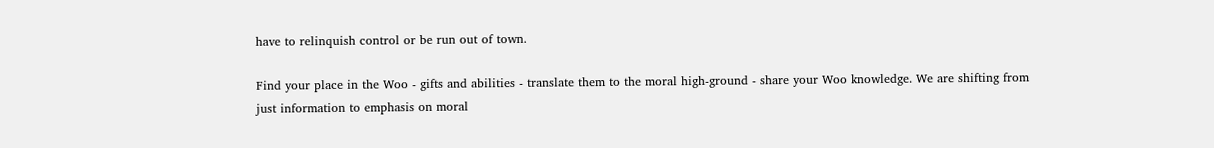have to relinquish control or be run out of town.

Find your place in the Woo - gifts and abilities - translate them to the moral high-ground - share your Woo knowledge. We are shifting from just information to emphasis on moral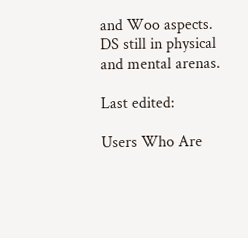and Woo aspects. DS still in physical and mental arenas.

Last edited:

Users Who Are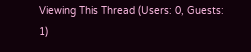Viewing This Thread (Users: 0, Guests: 1)